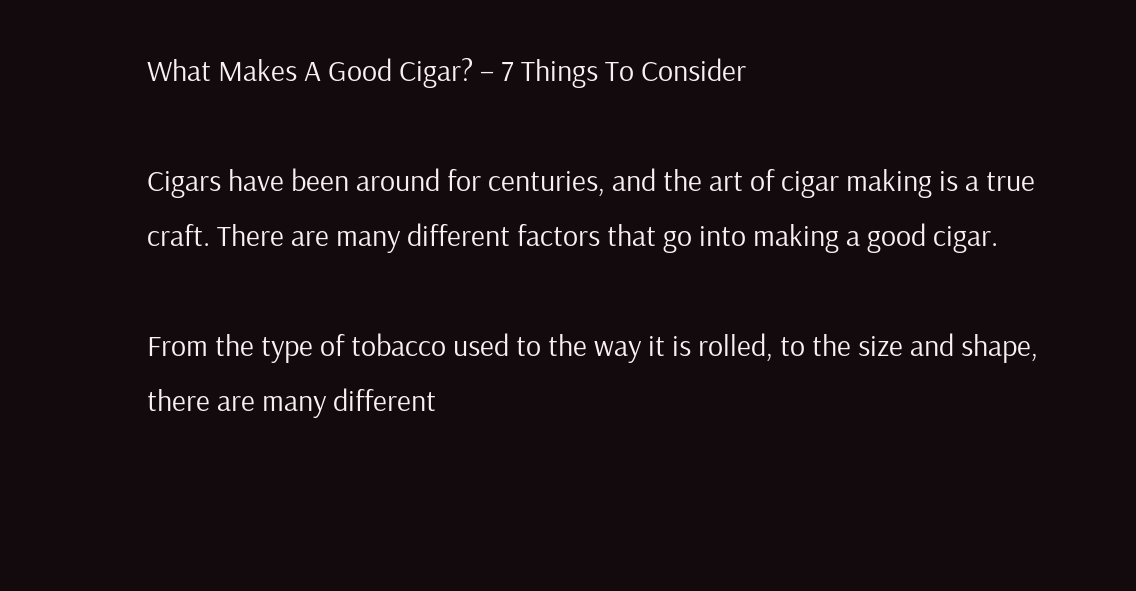What Makes A Good Cigar? – 7 Things To Consider

Cigars have been around for centuries, and the art of cigar making is a true craft. There are many different factors that go into making a good cigar.

From the type of tobacco used to the way it is rolled, to the size and shape, there are many different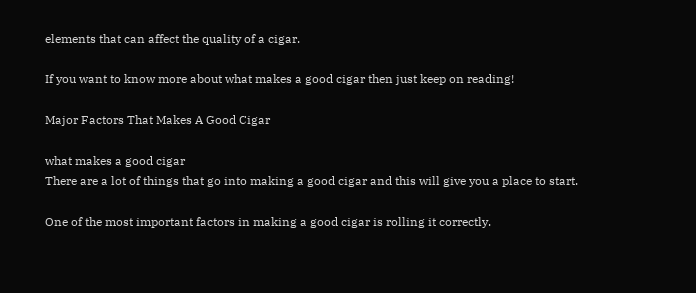elements that can affect the quality of a cigar.

If you want to know more about what makes a good cigar then just keep on reading!

Major Factors That Makes A Good Cigar

what makes a good cigar
There are a lot of things that go into making a good cigar and this will give you a place to start.

One of the most important factors in making a good cigar is rolling it correctly.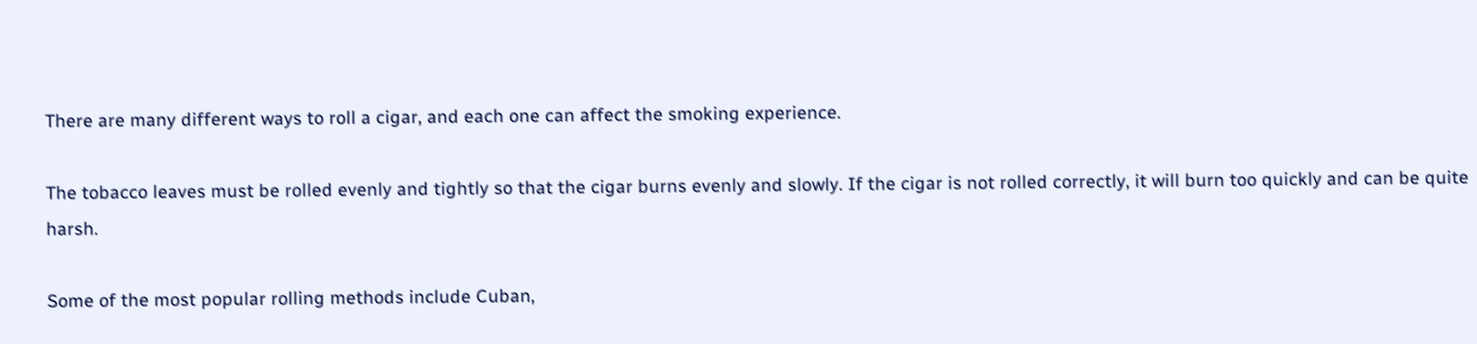There are many different ways to roll a cigar, and each one can affect the smoking experience.

The tobacco leaves must be rolled evenly and tightly so that the cigar burns evenly and slowly. If the cigar is not rolled correctly, it will burn too quickly and can be quite harsh.

Some of the most popular rolling methods include Cuban,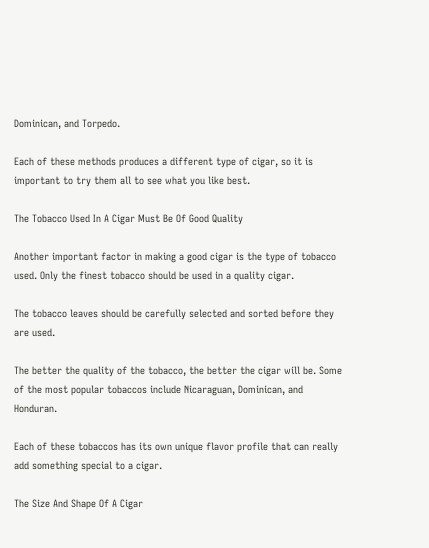Dominican, and Torpedo.

Each of these methods produces a different type of cigar, so it is important to try them all to see what you like best.

The Tobacco Used In A Cigar Must Be Of Good Quality

Another important factor in making a good cigar is the type of tobacco used. Only the finest tobacco should be used in a quality cigar.

The tobacco leaves should be carefully selected and sorted before they are used.

The better the quality of the tobacco, the better the cigar will be. Some of the most popular tobaccos include Nicaraguan, Dominican, and Honduran.

Each of these tobaccos has its own unique flavor profile that can really add something special to a cigar.

The Size And Shape Of A Cigar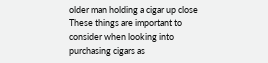older man holding a cigar up close
These things are important to consider when looking into purchasing cigars as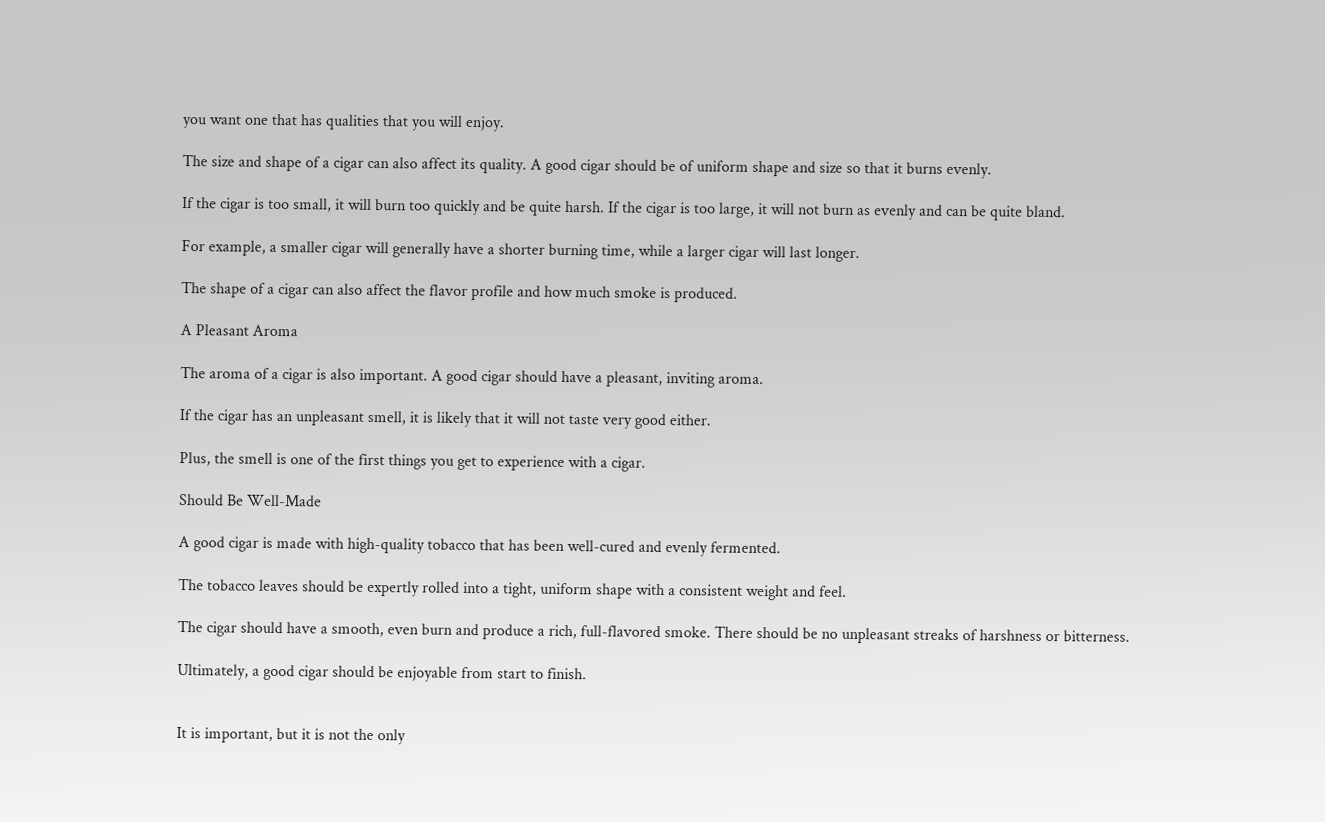you want one that has qualities that you will enjoy.

The size and shape of a cigar can also affect its quality. A good cigar should be of uniform shape and size so that it burns evenly.

If the cigar is too small, it will burn too quickly and be quite harsh. If the cigar is too large, it will not burn as evenly and can be quite bland.

For example, a smaller cigar will generally have a shorter burning time, while a larger cigar will last longer.

The shape of a cigar can also affect the flavor profile and how much smoke is produced.

A Pleasant Aroma

The aroma of a cigar is also important. A good cigar should have a pleasant, inviting aroma.

If the cigar has an unpleasant smell, it is likely that it will not taste very good either.

Plus, the smell is one of the first things you get to experience with a cigar.

Should Be Well-Made

A good cigar is made with high-quality tobacco that has been well-cured and evenly fermented.

The tobacco leaves should be expertly rolled into a tight, uniform shape with a consistent weight and feel.

The cigar should have a smooth, even burn and produce a rich, full-flavored smoke. There should be no unpleasant streaks of harshness or bitterness.

Ultimately, a good cigar should be enjoyable from start to finish.


It is important, but it is not the only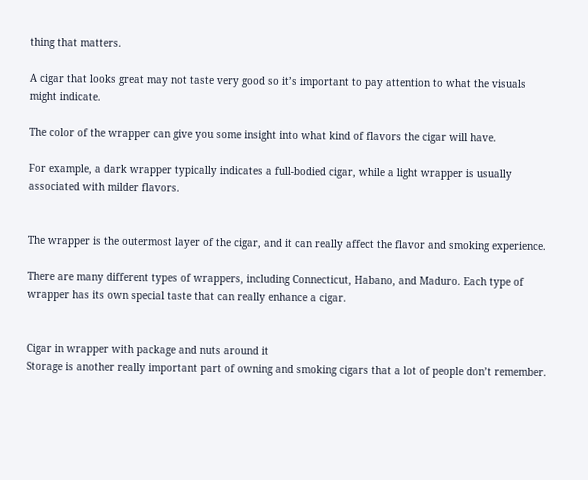thing that matters.

A cigar that looks great may not taste very good so it’s important to pay attention to what the visuals might indicate.

The color of the wrapper can give you some insight into what kind of flavors the cigar will have.

For example, a dark wrapper typically indicates a full-bodied cigar, while a light wrapper is usually associated with milder flavors.


The wrapper is the outermost layer of the cigar, and it can really affect the flavor and smoking experience.

There are many different types of wrappers, including Connecticut, Habano, and Maduro. Each type of wrapper has its own special taste that can really enhance a cigar.


Cigar in wrapper with package and nuts around it
Storage is another really important part of owning and smoking cigars that a lot of people don’t remember.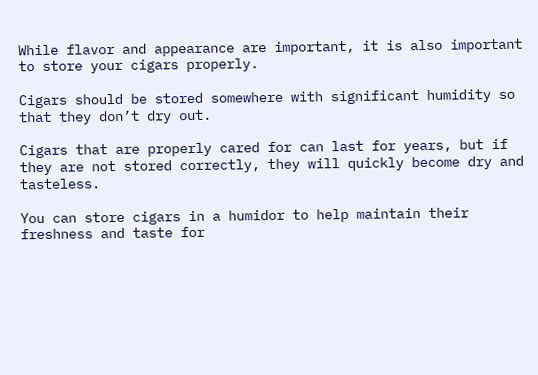While flavor and appearance are important, it is also important to store your cigars properly.

Cigars should be stored somewhere with significant humidity so that they don’t dry out.

Cigars that are properly cared for can last for years, but if they are not stored correctly, they will quickly become dry and tasteless.

You can store cigars in a humidor to help maintain their freshness and taste for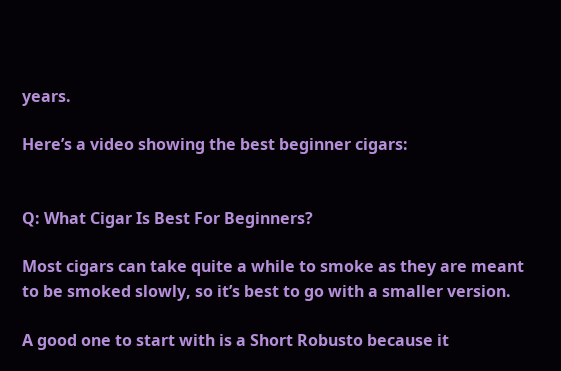years.

Here’s a video showing the best beginner cigars:


Q: What Cigar Is Best For Beginners?

Most cigars can take quite a while to smoke as they are meant to be smoked slowly, so it’s best to go with a smaller version.

A good one to start with is a Short Robusto because it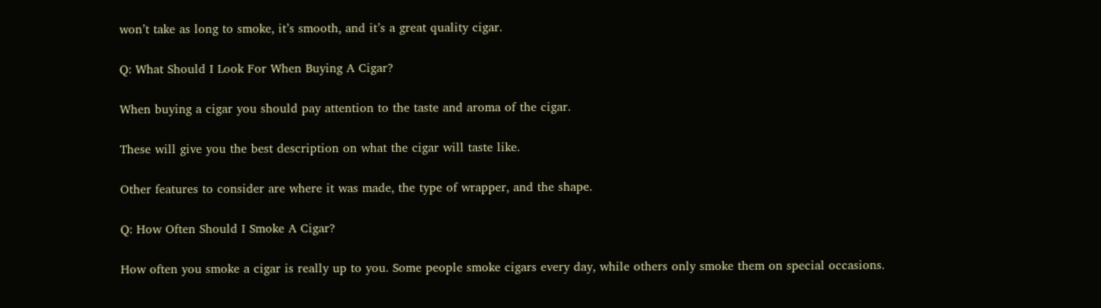won’t take as long to smoke, it’s smooth, and it’s a great quality cigar.

Q: What Should I Look For When Buying A Cigar?

When buying a cigar you should pay attention to the taste and aroma of the cigar.

These will give you the best description on what the cigar will taste like.

Other features to consider are where it was made, the type of wrapper, and the shape.

Q: How Often Should I Smoke A Cigar?

How often you smoke a cigar is really up to you. Some people smoke cigars every day, while others only smoke them on special occasions.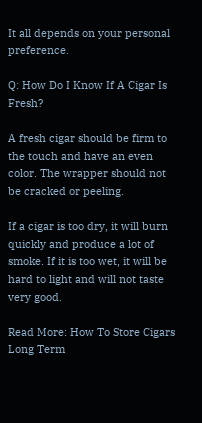It all depends on your personal preference.

Q: How Do I Know If A Cigar Is Fresh?

A fresh cigar should be firm to the touch and have an even color. The wrapper should not be cracked or peeling.

If a cigar is too dry, it will burn quickly and produce a lot of smoke. If it is too wet, it will be hard to light and will not taste very good.

Read More: How To Store Cigars Long Term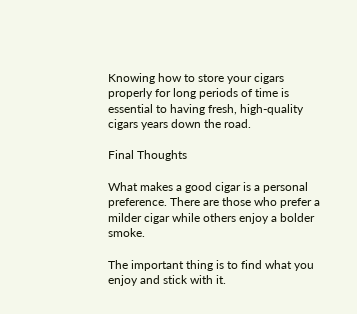Knowing how to store your cigars properly for long periods of time is essential to having fresh, high-quality cigars years down the road.

Final Thoughts

What makes a good cigar is a personal preference. There are those who prefer a milder cigar while others enjoy a bolder smoke.

The important thing is to find what you enjoy and stick with it.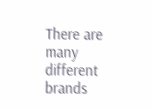There are many different brands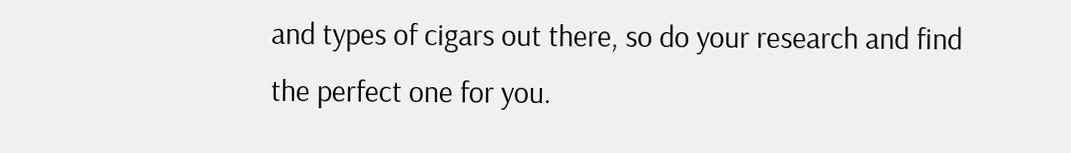and types of cigars out there, so do your research and find the perfect one for you.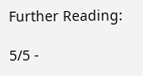Further Reading:

5/5 -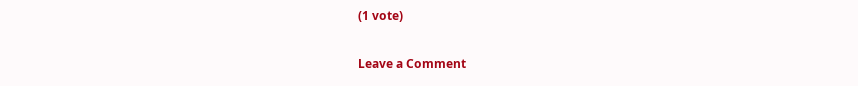(1 vote)

Leave a Comment